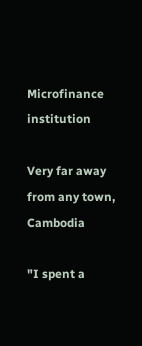Microfinance institution

Very far away from any town, Cambodia

"I spent a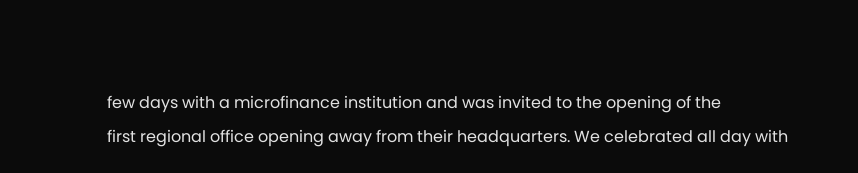few days with a microfinance institution and was invited to the opening of the
first regional office opening away from their headquarters. We celebrated all day with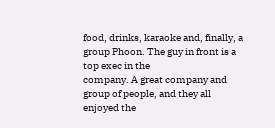food, drinks, karaoke and, finally, a group Phoon. The guy in front is a top exec in the
company. A great company and group of people, and they all enjoyed the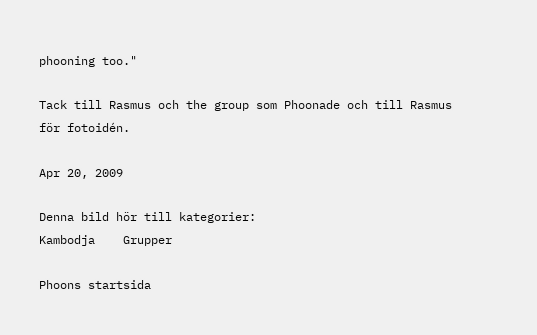phooning too."

Tack till Rasmus och the group som Phoonade och till Rasmus för fotoidén.

Apr 20, 2009

Denna bild hör till kategorier:
Kambodja    Grupper

Phoons startsida